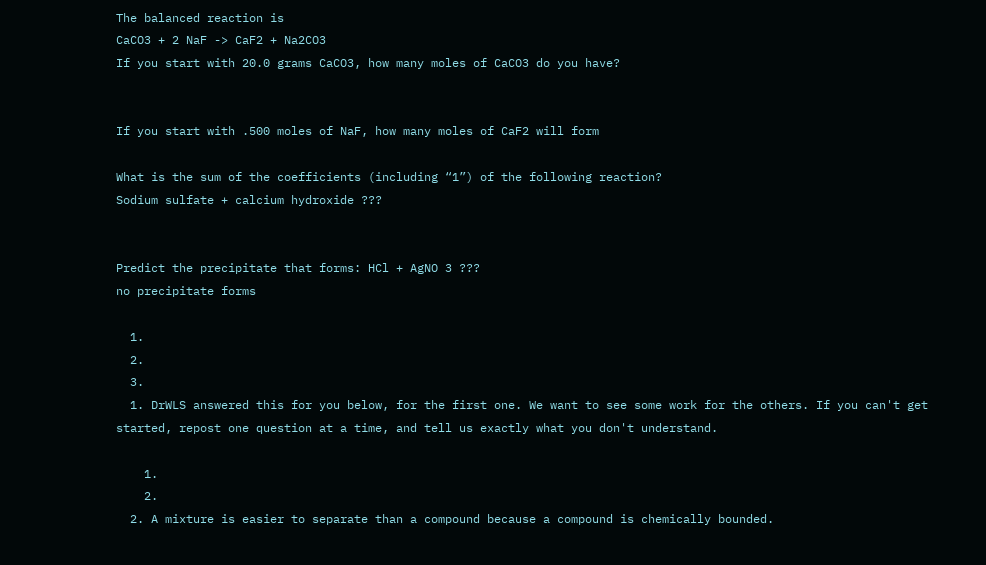The balanced reaction is
CaCO3 + 2 NaF -> CaF2 + Na2CO3
If you start with 20.0 grams CaCO3, how many moles of CaCO3 do you have?


If you start with .500 moles of NaF, how many moles of CaF2 will form

What is the sum of the coefficients (including “1”) of the following reaction?
Sodium sulfate + calcium hydroxide ???


Predict the precipitate that forms: HCl + AgNO 3 ???
no precipitate forms

  1.
  2.
  3.
  1. DrWLS answered this for you below, for the first one. We want to see some work for the others. If you can't get started, repost one question at a time, and tell us exactly what you don't understand.

    1.
    2.
  2. A mixture is easier to separate than a compound because a compound is chemically bounded.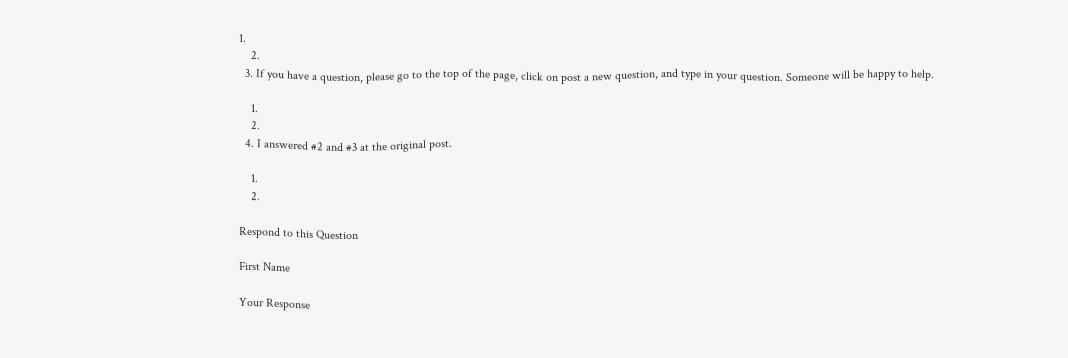1.
    2.
  3. If you have a question, please go to the top of the page, click on post a new question, and type in your question. Someone will be happy to help.

    1.
    2.
  4. I answered #2 and #3 at the original post.

    1.
    2.

Respond to this Question

First Name

Your Response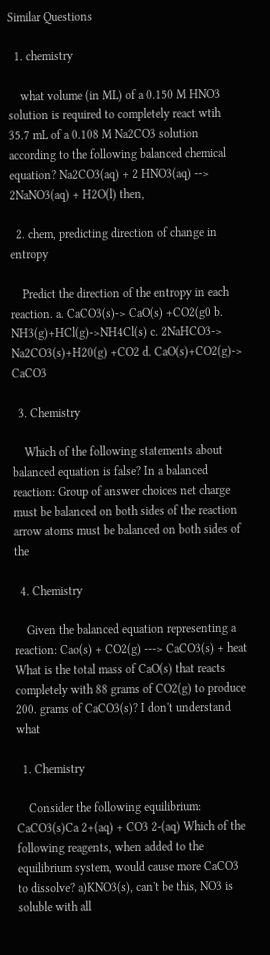Similar Questions

  1. chemistry

    what volume (in ML) of a 0.150 M HNO3 solution is required to completely react wtih 35.7 mL of a 0.108 M Na2CO3 solution according to the following balanced chemical equation? Na2CO3(aq) + 2 HNO3(aq) --> 2NaNO3(aq) + H2O(l) then,

  2. chem, predicting direction of change in entropy

    Predict the direction of the entropy in each reaction. a. CaCO3(s)-> CaO(s) +CO2(g0 b. NH3(g)+HCl(g)->NH4Cl(s) c. 2NaHCO3-> Na2CO3(s)+H20(g) +CO2 d. CaO(s)+CO2(g)-> CaCO3

  3. Chemistry

    Which of the following statements about balanced equation is false? In a balanced reaction: Group of answer choices net charge must be balanced on both sides of the reaction arrow atoms must be balanced on both sides of the

  4. Chemistry

    Given the balanced equation representing a reaction: Cao(s) + CO2(g) ---> CaCO3(s) + heat What is the total mass of CaO(s) that reacts completely with 88 grams of CO2(g) to produce 200. grams of CaCO3(s)? I don't understand what

  1. Chemistry

    Consider the following equilibrium: CaCO3(s)Ca 2+(aq) + CO3 2-(aq) Which of the following reagents, when added to the equilibrium system, would cause more CaCO3 to dissolve? a)KNO3(s), can't be this, NO3 is soluble with all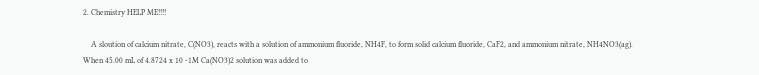2. Chemistry HELP ME!!!!

    A sloution of calcium nitrate, C(NO3), reacts with a solution of ammonium fluoride, NH4F, to form solid calcium fluoride, CaF2, and ammonium nitrate, NH4NO3(ag). When 45.00 mL of 4.8724 x 10 -1M Ca(NO3)2 solution was added to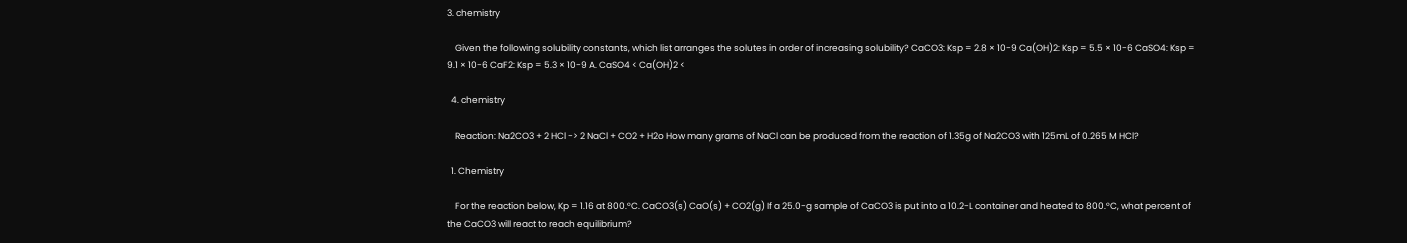3. chemistry

    Given the following solubility constants, which list arranges the solutes in order of increasing solubility? CaCO3: Ksp = 2.8 × 10-9 Ca(OH)2: Ksp = 5.5 × 10-6 CaSO4: Ksp = 9.1 × 10-6 CaF2: Ksp = 5.3 × 10-9 A. CaSO4 < Ca(OH)2 <

  4. chemistry

    Reaction: Na2CO3 + 2 HCl -> 2 NaCl + CO2 + H2o How many grams of NaCl can be produced from the reaction of 1.35g of Na2CO3 with 125mL of 0.265 M HCl?

  1. Chemistry

    For the reaction below, Kp = 1.16 at 800.°C. CaCO3(s) CaO(s) + CO2(g) If a 25.0-g sample of CaCO3 is put into a 10.2-L container and heated to 800.°C, what percent of the CaCO3 will react to reach equilibrium?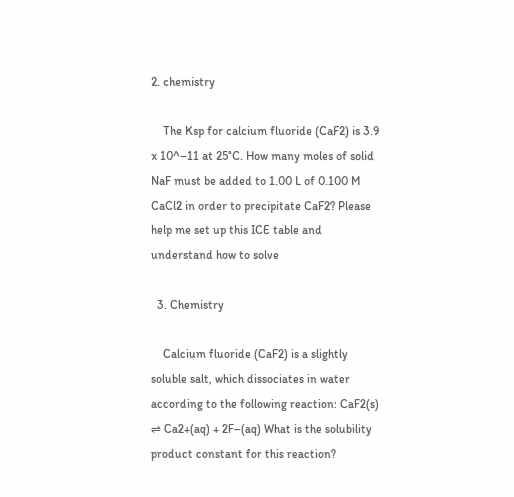2. chemistry

    The Ksp for calcium fluoride (CaF2) is 3.9 x 10^–11 at 25°C. How many moles of solid NaF must be added to 1.00 L of 0.100 M CaCl2 in order to precipitate CaF2? Please help me set up this ICE table and understand how to solve

  3. Chemistry

    Calcium fluoride (CaF2) is a slightly soluble salt, which dissociates in water according to the following reaction: CaF2(s) ⇌ Ca2+(aq) + 2F–(aq) What is the solubility product constant for this reaction?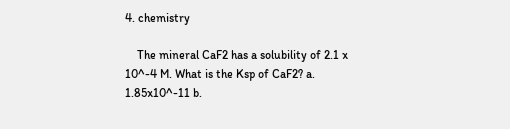4. chemistry

    The mineral CaF2 has a solubility of 2.1 x 10^-4 M. What is the Ksp of CaF2? a. 1.85x10^-11 b.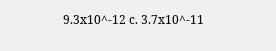9.3x10^-12 c. 3.7x10^-11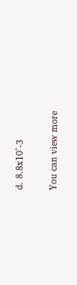d. 8.8x10^-3

You can view more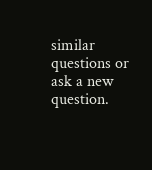similar questions or ask a new question.